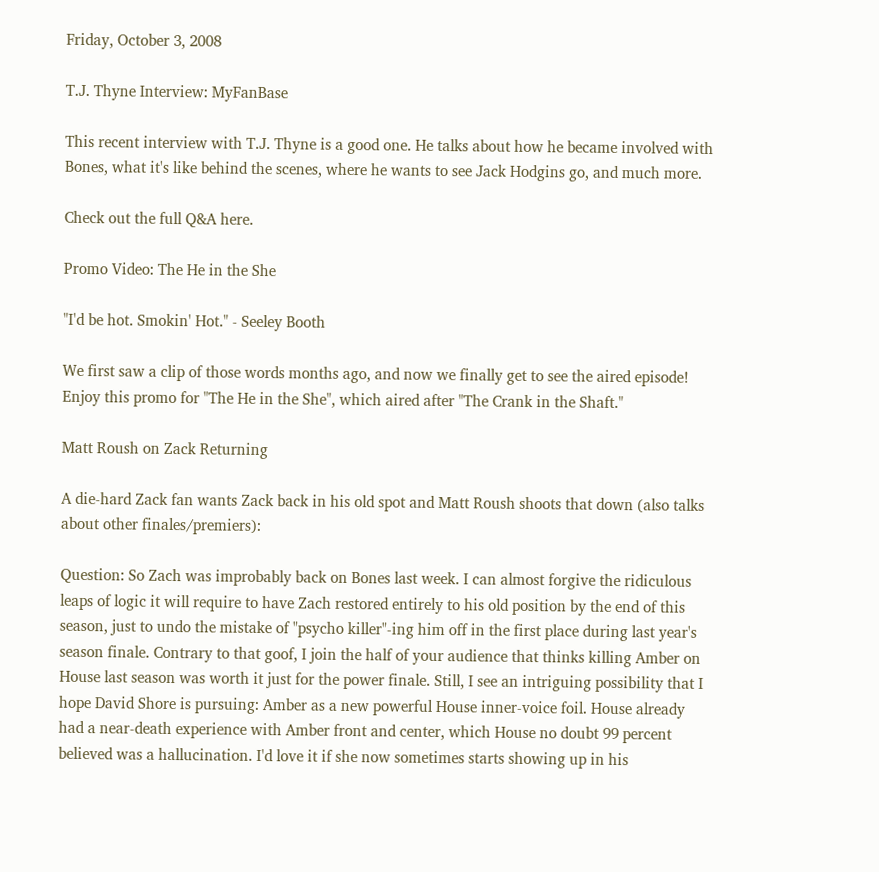Friday, October 3, 2008

T.J. Thyne Interview: MyFanBase

This recent interview with T.J. Thyne is a good one. He talks about how he became involved with Bones, what it's like behind the scenes, where he wants to see Jack Hodgins go, and much more.

Check out the full Q&A here.

Promo Video: The He in the She

"I'd be hot. Smokin' Hot." - Seeley Booth

We first saw a clip of those words months ago, and now we finally get to see the aired episode! Enjoy this promo for "The He in the She", which aired after "The Crank in the Shaft."

Matt Roush on Zack Returning

A die-hard Zack fan wants Zack back in his old spot and Matt Roush shoots that down (also talks about other finales/premiers):

Question: So Zach was improbably back on Bones last week. I can almost forgive the ridiculous leaps of logic it will require to have Zach restored entirely to his old position by the end of this season, just to undo the mistake of "psycho killer"-ing him off in the first place during last year's season finale. Contrary to that goof, I join the half of your audience that thinks killing Amber on House last season was worth it just for the power finale. Still, I see an intriguing possibility that I hope David Shore is pursuing: Amber as a new powerful House inner-voice foil. House already had a near-death experience with Amber front and center, which House no doubt 99 percent believed was a hallucination. I'd love it if she now sometimes starts showing up in his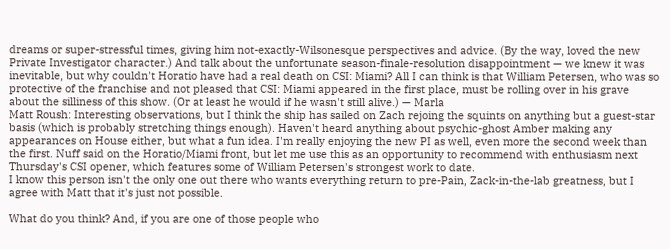dreams or super-stressful times, giving him not-exactly-Wilsonesque perspectives and advice. (By the way, loved the new Private Investigator character.) And talk about the unfortunate season-finale-resolution disappointment — we knew it was inevitable, but why couldn't Horatio have had a real death on CSI: Miami? All I can think is that William Petersen, who was so protective of the franchise and not pleased that CSI: Miami appeared in the first place, must be rolling over in his grave about the silliness of this show. (Or at least he would if he wasn't still alive.) — Marla
Matt Roush: Interesting observations, but I think the ship has sailed on Zach rejoing the squints on anything but a guest-star basis (which is probably stretching things enough). Haven't heard anything about psychic-ghost Amber making any appearances on House either, but what a fun idea. I'm really enjoying the new PI as well, even more the second week than the first. Nuff said on the Horatio/Miami front, but let me use this as an opportunity to recommend with enthusiasm next Thursday's CSI opener, which features some of William Petersen's strongest work to date.
I know this person isn't the only one out there who wants everything return to pre-Pain, Zack-in-the-lab greatness, but I agree with Matt that it's just not possible.

What do you think? And, if you are one of those people who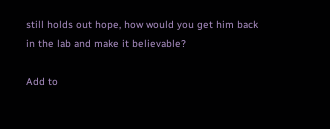still holds out hope, how would you get him back in the lab and make it believable?

Add to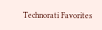Technorati Favorites